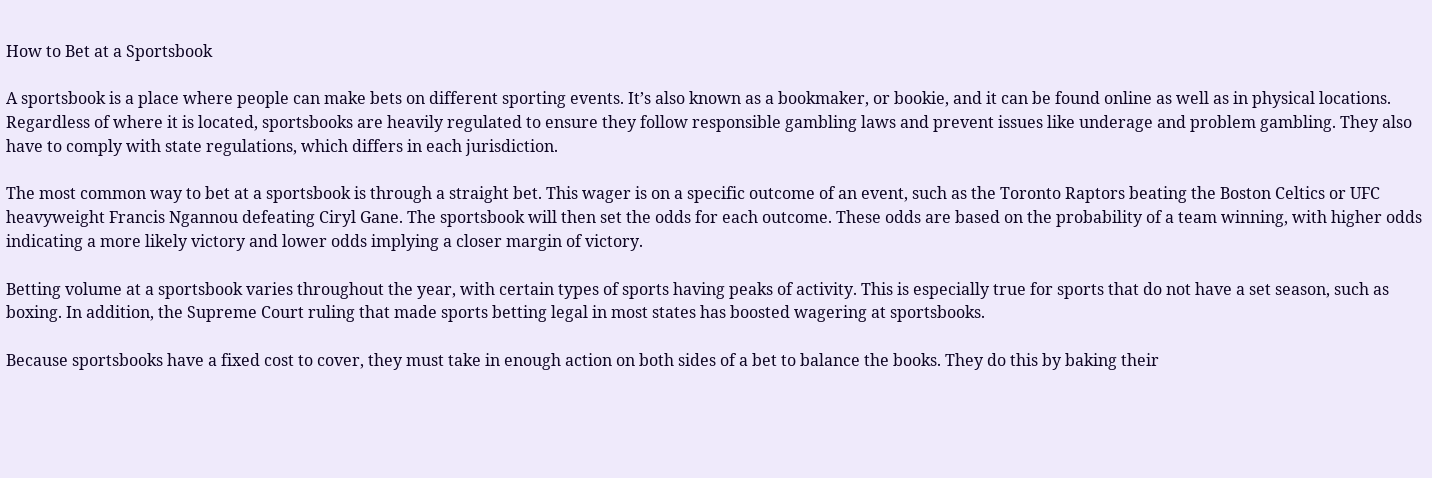How to Bet at a Sportsbook

A sportsbook is a place where people can make bets on different sporting events. It’s also known as a bookmaker, or bookie, and it can be found online as well as in physical locations. Regardless of where it is located, sportsbooks are heavily regulated to ensure they follow responsible gambling laws and prevent issues like underage and problem gambling. They also have to comply with state regulations, which differs in each jurisdiction.

The most common way to bet at a sportsbook is through a straight bet. This wager is on a specific outcome of an event, such as the Toronto Raptors beating the Boston Celtics or UFC heavyweight Francis Ngannou defeating Ciryl Gane. The sportsbook will then set the odds for each outcome. These odds are based on the probability of a team winning, with higher odds indicating a more likely victory and lower odds implying a closer margin of victory.

Betting volume at a sportsbook varies throughout the year, with certain types of sports having peaks of activity. This is especially true for sports that do not have a set season, such as boxing. In addition, the Supreme Court ruling that made sports betting legal in most states has boosted wagering at sportsbooks.

Because sportsbooks have a fixed cost to cover, they must take in enough action on both sides of a bet to balance the books. They do this by baking their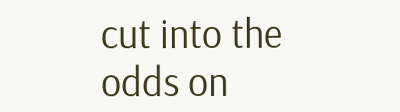cut into the odds on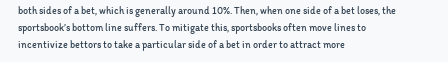both sides of a bet, which is generally around 10%. Then, when one side of a bet loses, the sportsbook’s bottom line suffers. To mitigate this, sportsbooks often move lines to incentivize bettors to take a particular side of a bet in order to attract more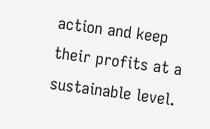action and keep their profits at a sustainable level.